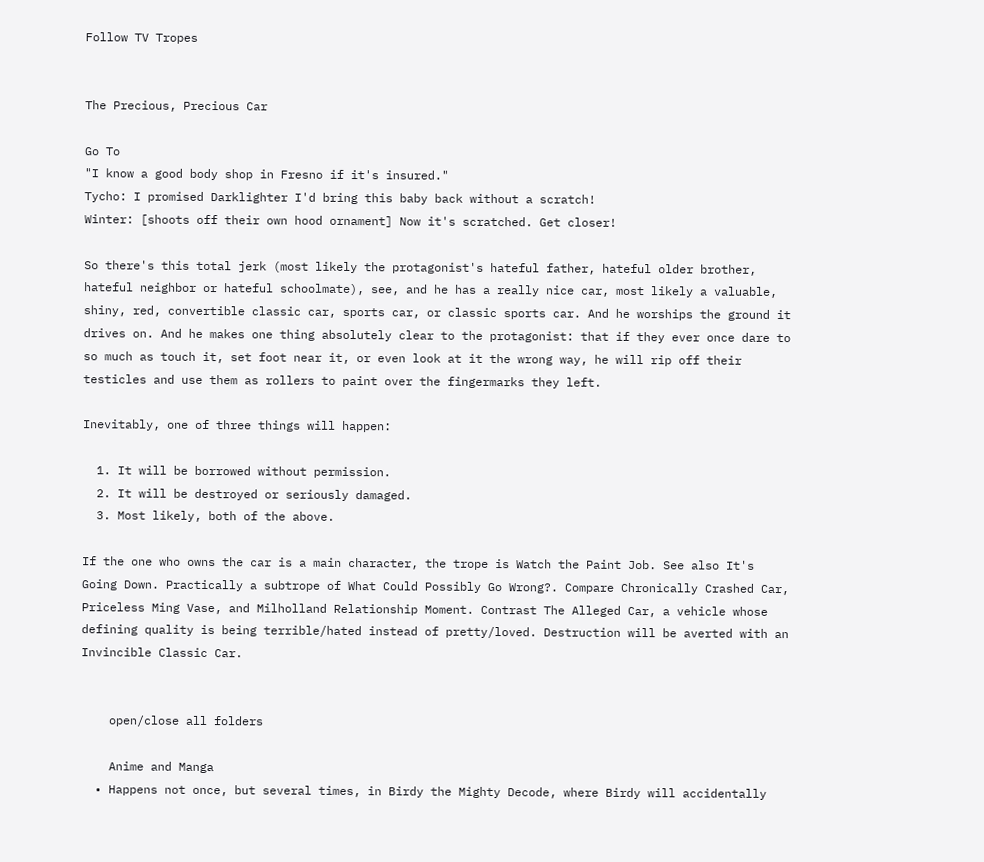Follow TV Tropes


The Precious, Precious Car

Go To
"I know a good body shop in Fresno if it's insured."
Tycho: I promised Darklighter I'd bring this baby back without a scratch!
Winter: [shoots off their own hood ornament] Now it's scratched. Get closer!

So there's this total jerk (most likely the protagonist's hateful father, hateful older brother, hateful neighbor or hateful schoolmate), see, and he has a really nice car, most likely a valuable, shiny, red, convertible classic car, sports car, or classic sports car. And he worships the ground it drives on. And he makes one thing absolutely clear to the protagonist: that if they ever once dare to so much as touch it, set foot near it, or even look at it the wrong way, he will rip off their testicles and use them as rollers to paint over the fingermarks they left.

Inevitably, one of three things will happen:

  1. It will be borrowed without permission.
  2. It will be destroyed or seriously damaged.
  3. Most likely, both of the above.

If the one who owns the car is a main character, the trope is Watch the Paint Job. See also It's Going Down. Practically a subtrope of What Could Possibly Go Wrong?. Compare Chronically Crashed Car, Priceless Ming Vase, and Milholland Relationship Moment. Contrast The Alleged Car, a vehicle whose defining quality is being terrible/hated instead of pretty/loved. Destruction will be averted with an Invincible Classic Car.


    open/close all folders

    Anime and Manga
  • Happens not once, but several times, in Birdy the Mighty Decode, where Birdy will accidentally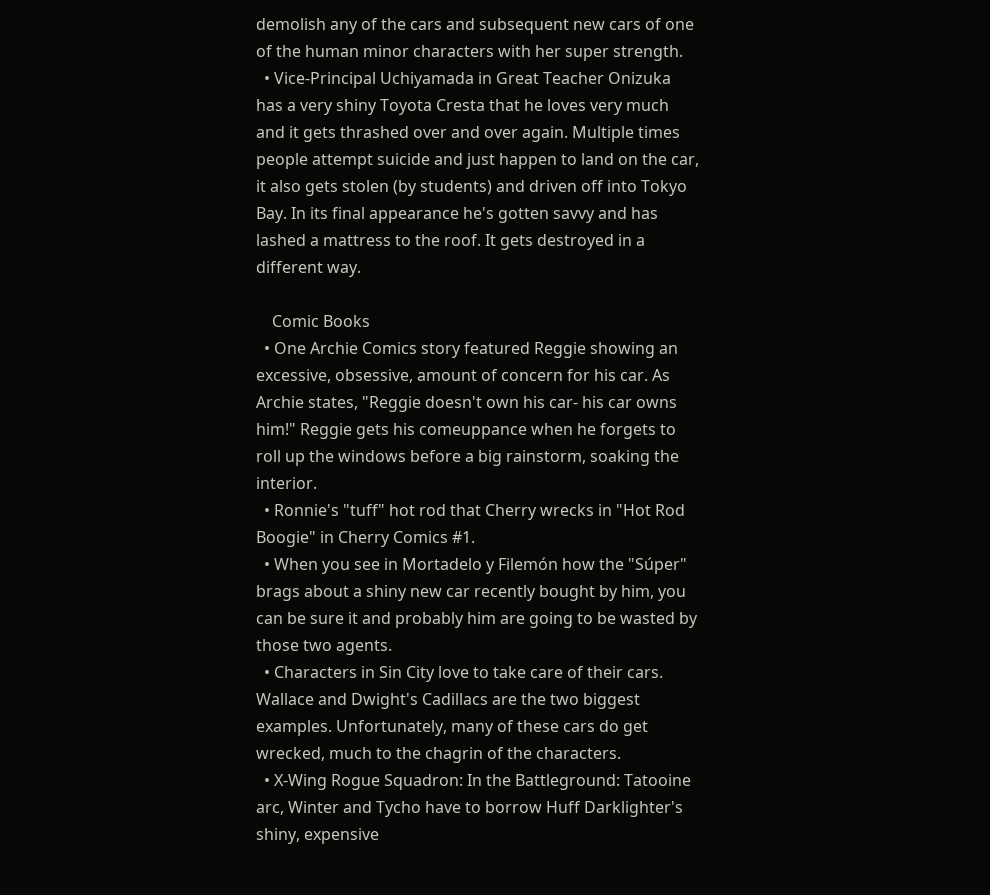demolish any of the cars and subsequent new cars of one of the human minor characters with her super strength.
  • Vice-Principal Uchiyamada in Great Teacher Onizuka has a very shiny Toyota Cresta that he loves very much and it gets thrashed over and over again. Multiple times people attempt suicide and just happen to land on the car, it also gets stolen (by students) and driven off into Tokyo Bay. In its final appearance he's gotten savvy and has lashed a mattress to the roof. It gets destroyed in a different way.

    Comic Books
  • One Archie Comics story featured Reggie showing an excessive, obsessive, amount of concern for his car. As Archie states, "Reggie doesn't own his car- his car owns him!" Reggie gets his comeuppance when he forgets to roll up the windows before a big rainstorm, soaking the interior.
  • Ronnie's "tuff" hot rod that Cherry wrecks in "Hot Rod Boogie" in Cherry Comics #1.
  • When you see in Mortadelo y Filemón how the "Súper" brags about a shiny new car recently bought by him, you can be sure it and probably him are going to be wasted by those two agents.
  • Characters in Sin City love to take care of their cars. Wallace and Dwight's Cadillacs are the two biggest examples. Unfortunately, many of these cars do get wrecked, much to the chagrin of the characters.
  • X-Wing Rogue Squadron: In the Battleground: Tatooine arc, Winter and Tycho have to borrow Huff Darklighter's shiny, expensive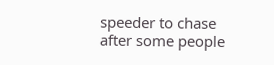speeder to chase after some people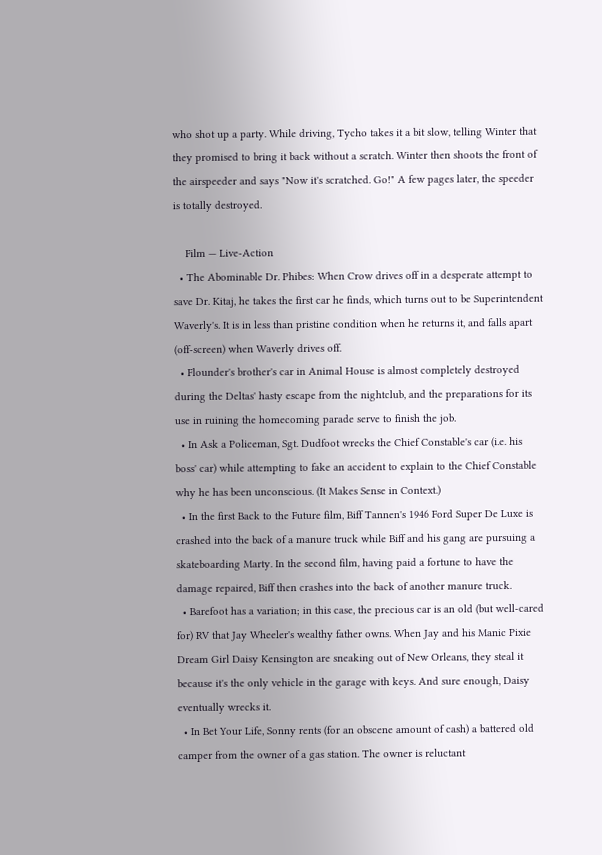who shot up a party. While driving, Tycho takes it a bit slow, telling Winter that they promised to bring it back without a scratch. Winter then shoots the front of the airspeeder and says "Now it's scratched. Go!" A few pages later, the speeder is totally destroyed.

    Film — Live-Action
  • The Abominable Dr. Phibes: When Crow drives off in a desperate attempt to save Dr. Kitaj, he takes the first car he finds, which turns out to be Superintendent Waverly's. It is in less than pristine condition when he returns it, and falls apart (off-screen) when Waverly drives off.
  • Flounder's brother's car in Animal House is almost completely destroyed during the Deltas' hasty escape from the nightclub, and the preparations for its use in ruining the homecoming parade serve to finish the job.
  • In Ask a Policeman, Sgt. Dudfoot wrecks the Chief Constable's car (i.e. his boss' car) while attempting to fake an accident to explain to the Chief Constable why he has been unconscious. (It Makes Sense in Context.)
  • In the first Back to the Future film, Biff Tannen's 1946 Ford Super De Luxe is crashed into the back of a manure truck while Biff and his gang are pursuing a skateboarding Marty. In the second film, having paid a fortune to have the damage repaired, Biff then crashes into the back of another manure truck.
  • Barefoot has a variation; in this case, the precious car is an old (but well-cared for) RV that Jay Wheeler's wealthy father owns. When Jay and his Manic Pixie Dream Girl Daisy Kensington are sneaking out of New Orleans, they steal it because it's the only vehicle in the garage with keys. And sure enough, Daisy eventually wrecks it.
  • In Bet Your Life, Sonny rents (for an obscene amount of cash) a battered old camper from the owner of a gas station. The owner is reluctant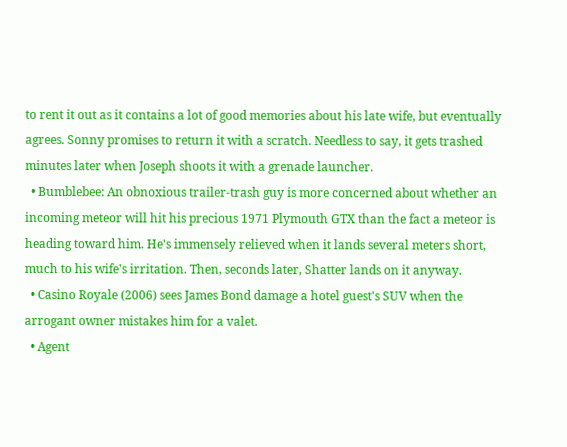to rent it out as it contains a lot of good memories about his late wife, but eventually agrees. Sonny promises to return it with a scratch. Needless to say, it gets trashed minutes later when Joseph shoots it with a grenade launcher.
  • Bumblebee: An obnoxious trailer-trash guy is more concerned about whether an incoming meteor will hit his precious 1971 Plymouth GTX than the fact a meteor is heading toward him. He's immensely relieved when it lands several meters short, much to his wife's irritation. Then, seconds later, Shatter lands on it anyway.
  • Casino Royale (2006) sees James Bond damage a hotel guest's SUV when the arrogant owner mistakes him for a valet.
  • Agent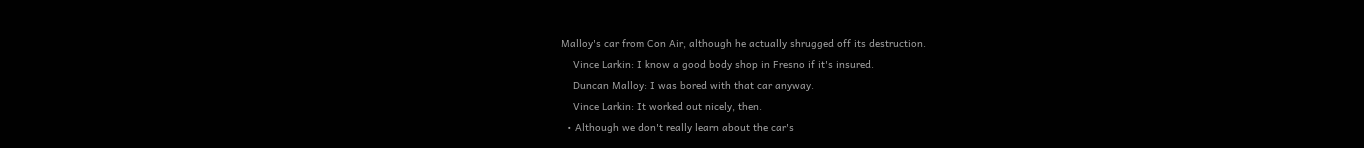Malloy's car from Con Air, although he actually shrugged off its destruction.
    Vince Larkin: I know a good body shop in Fresno if it's insured.
    Duncan Malloy: I was bored with that car anyway.
    Vince Larkin: It worked out nicely, then.
  • Although we don't really learn about the car's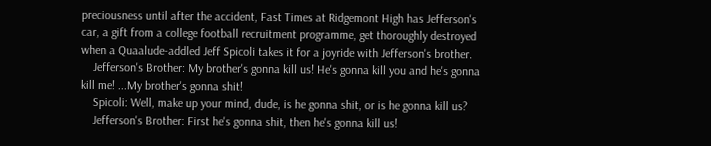preciousness until after the accident, Fast Times at Ridgemont High has Jefferson's car, a gift from a college football recruitment programme, get thoroughly destroyed when a Quaalude-addled Jeff Spicoli takes it for a joyride with Jefferson's brother.
    Jefferson's Brother: My brother's gonna kill us! He's gonna kill you and he's gonna kill me! ...My brother's gonna shit!
    Spicoli: Well, make up your mind, dude, is he gonna shit, or is he gonna kill us?
    Jefferson's Brother: First he's gonna shit, then he's gonna kill us!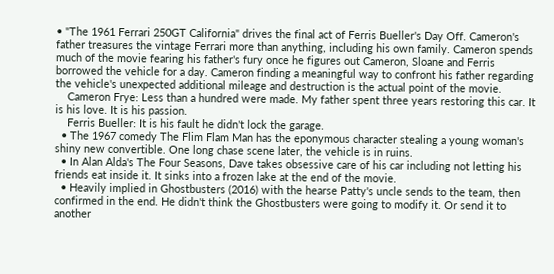• "The 1961 Ferrari 250GT California" drives the final act of Ferris Bueller's Day Off. Cameron's father treasures the vintage Ferrari more than anything, including his own family. Cameron spends much of the movie fearing his father's fury once he figures out Cameron, Sloane and Ferris borrowed the vehicle for a day. Cameron finding a meaningful way to confront his father regarding the vehicle's unexpected additional mileage and destruction is the actual point of the movie.
    Cameron Frye: Less than a hundred were made. My father spent three years restoring this car. It is his love. It is his passion.
    Ferris Bueller: It is his fault he didn't lock the garage.
  • The 1967 comedy The Flim Flam Man has the eponymous character stealing a young woman's shiny new convertible. One long chase scene later, the vehicle is in ruins.
  • In Alan Alda's The Four Seasons, Dave takes obsessive care of his car including not letting his friends eat inside it. It sinks into a frozen lake at the end of the movie.
  • Heavily implied in Ghostbusters (2016) with the hearse Patty's uncle sends to the team, then confirmed in the end. He didn't think the Ghostbusters were going to modify it. Or send it to another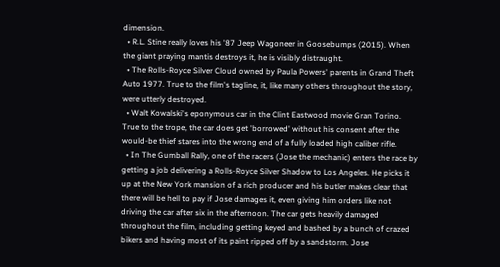dimension.
  • R.L. Stine really loves his '87 Jeep Wagoneer in Goosebumps (2015). When the giant praying mantis destroys it, he is visibly distraught.
  • The Rolls-Royce Silver Cloud owned by Paula Powers' parents in Grand Theft Auto 1977. True to the film's tagline, it, like many others throughout the story, were utterly destroyed.
  • Walt Kowalski's eponymous car in the Clint Eastwood movie Gran Torino. True to the trope, the car does get 'borrowed' without his consent after the would-be thief stares into the wrong end of a fully loaded high caliber rifle.
  • In The Gumball Rally, one of the racers (Jose the mechanic) enters the race by getting a job delivering a Rolls-Royce Silver Shadow to Los Angeles. He picks it up at the New York mansion of a rich producer and his butler makes clear that there will be hell to pay if Jose damages it, even giving him orders like not driving the car after six in the afternoon. The car gets heavily damaged throughout the film, including getting keyed and bashed by a bunch of crazed bikers and having most of its paint ripped off by a sandstorm. Jose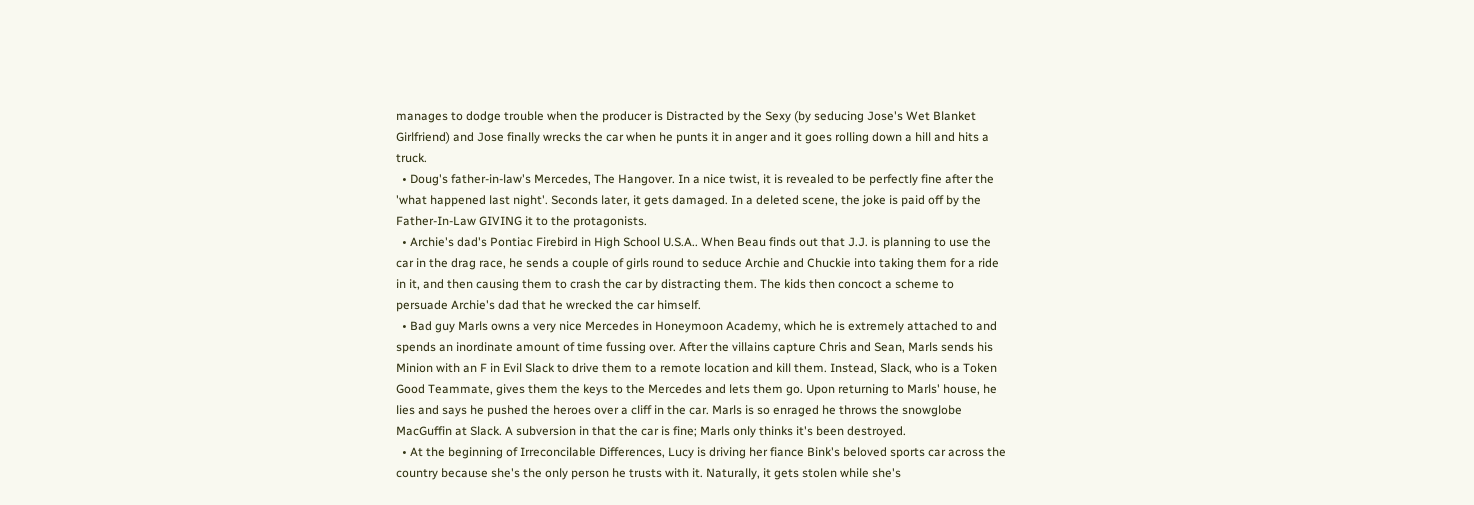manages to dodge trouble when the producer is Distracted by the Sexy (by seducing Jose's Wet Blanket Girlfriend) and Jose finally wrecks the car when he punts it in anger and it goes rolling down a hill and hits a truck.
  • Doug's father-in-law's Mercedes, The Hangover. In a nice twist, it is revealed to be perfectly fine after the 'what happened last night'. Seconds later, it gets damaged. In a deleted scene, the joke is paid off by the Father-In-Law GIVING it to the protagonists.
  • Archie's dad's Pontiac Firebird in High School U.S.A.. When Beau finds out that J.J. is planning to use the car in the drag race, he sends a couple of girls round to seduce Archie and Chuckie into taking them for a ride in it, and then causing them to crash the car by distracting them. The kids then concoct a scheme to persuade Archie's dad that he wrecked the car himself.
  • Bad guy Marls owns a very nice Mercedes in Honeymoon Academy, which he is extremely attached to and spends an inordinate amount of time fussing over. After the villains capture Chris and Sean, Marls sends his Minion with an F in Evil Slack to drive them to a remote location and kill them. Instead, Slack, who is a Token Good Teammate, gives them the keys to the Mercedes and lets them go. Upon returning to Marls' house, he lies and says he pushed the heroes over a cliff in the car. Marls is so enraged he throws the snowglobe MacGuffin at Slack. A subversion in that the car is fine; Marls only thinks it's been destroyed.
  • At the beginning of Irreconcilable Differences, Lucy is driving her fiance Bink's beloved sports car across the country because she's the only person he trusts with it. Naturally, it gets stolen while she's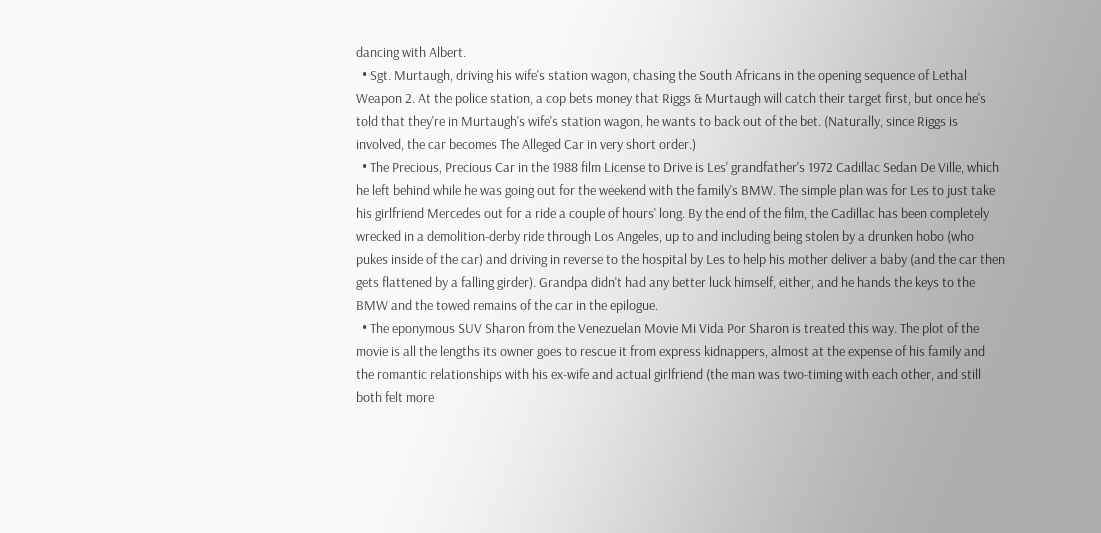dancing with Albert.
  • Sgt. Murtaugh, driving his wife's station wagon, chasing the South Africans in the opening sequence of Lethal Weapon 2. At the police station, a cop bets money that Riggs & Murtaugh will catch their target first, but once he's told that they're in Murtaugh's wife's station wagon, he wants to back out of the bet. (Naturally, since Riggs is involved, the car becomes The Alleged Car in very short order.)
  • The Precious, Precious Car in the 1988 film License to Drive is Les' grandfather's 1972 Cadillac Sedan De Ville, which he left behind while he was going out for the weekend with the family's BMW. The simple plan was for Les to just take his girlfriend Mercedes out for a ride a couple of hours' long. By the end of the film, the Cadillac has been completely wrecked in a demolition-derby ride through Los Angeles, up to and including being stolen by a drunken hobo (who pukes inside of the car) and driving in reverse to the hospital by Les to help his mother deliver a baby (and the car then gets flattened by a falling girder). Grandpa didn't had any better luck himself, either, and he hands the keys to the BMW and the towed remains of the car in the epilogue.
  • The eponymous SUV Sharon from the Venezuelan Movie Mi Vida Por Sharon is treated this way. The plot of the movie is all the lengths its owner goes to rescue it from express kidnappers, almost at the expense of his family and the romantic relationships with his ex-wife and actual girlfriend (the man was two-timing with each other, and still both felt more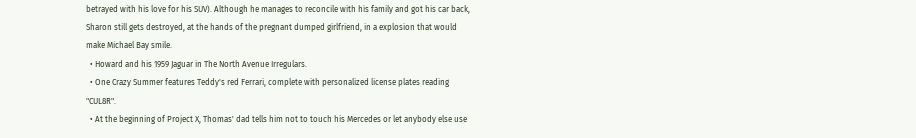betrayed with his love for his SUV). Although he manages to reconcile with his family and got his car back, Sharon still gets destroyed, at the hands of the pregnant dumped girlfriend, in a explosion that would make Michael Bay smile.
  • Howard and his 1959 Jaguar in The North Avenue Irregulars.
  • One Crazy Summer features Teddy's red Ferrari, complete with personalized license plates reading "CUL8R".
  • At the beginning of Project X, Thomas' dad tells him not to touch his Mercedes or let anybody else use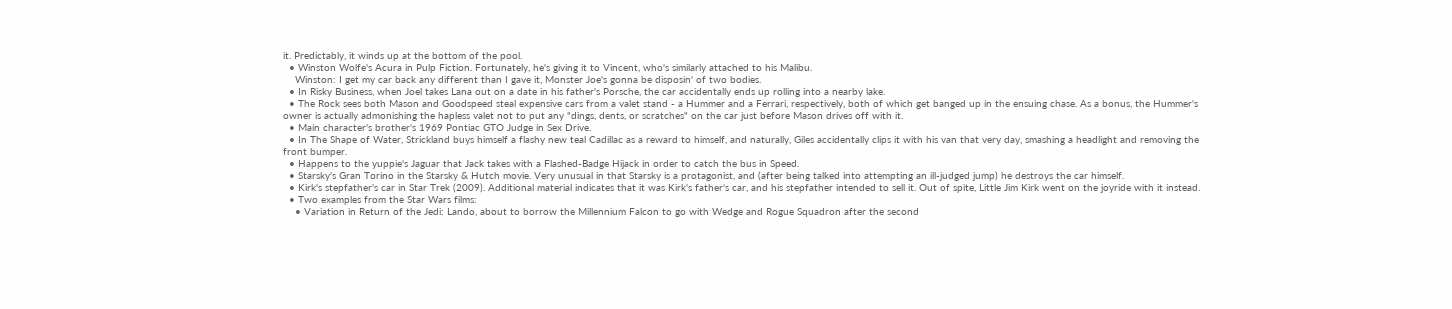it. Predictably, it winds up at the bottom of the pool.
  • Winston Wolfe's Acura in Pulp Fiction. Fortunately, he's giving it to Vincent, who's similarly attached to his Malibu.
    Winston: I get my car back any different than I gave it, Monster Joe's gonna be disposin' of two bodies.
  • In Risky Business, when Joel takes Lana out on a date in his father's Porsche, the car accidentally ends up rolling into a nearby lake.
  • The Rock sees both Mason and Goodspeed steal expensive cars from a valet stand - a Hummer and a Ferrari, respectively, both of which get banged up in the ensuing chase. As a bonus, the Hummer's owner is actually admonishing the hapless valet not to put any "dings, dents, or scratches" on the car just before Mason drives off with it.
  • Main character's brother's 1969 Pontiac GTO Judge in Sex Drive.
  • In The Shape of Water, Strickland buys himself a flashy new teal Cadillac as a reward to himself, and naturally, Giles accidentally clips it with his van that very day, smashing a headlight and removing the front bumper.
  • Happens to the yuppie's Jaguar that Jack takes with a Flashed-Badge Hijack in order to catch the bus in Speed.
  • Starsky's Gran Torino in the Starsky & Hutch movie. Very unusual in that Starsky is a protagonist, and (after being talked into attempting an ill-judged jump) he destroys the car himself.
  • Kirk's stepfather's car in Star Trek (2009). Additional material indicates that it was Kirk's father's car, and his stepfather intended to sell it. Out of spite, Little Jim Kirk went on the joyride with it instead.
  • Two examples from the Star Wars films:
    • Variation in Return of the Jedi: Lando, about to borrow the Millennium Falcon to go with Wedge and Rogue Squadron after the second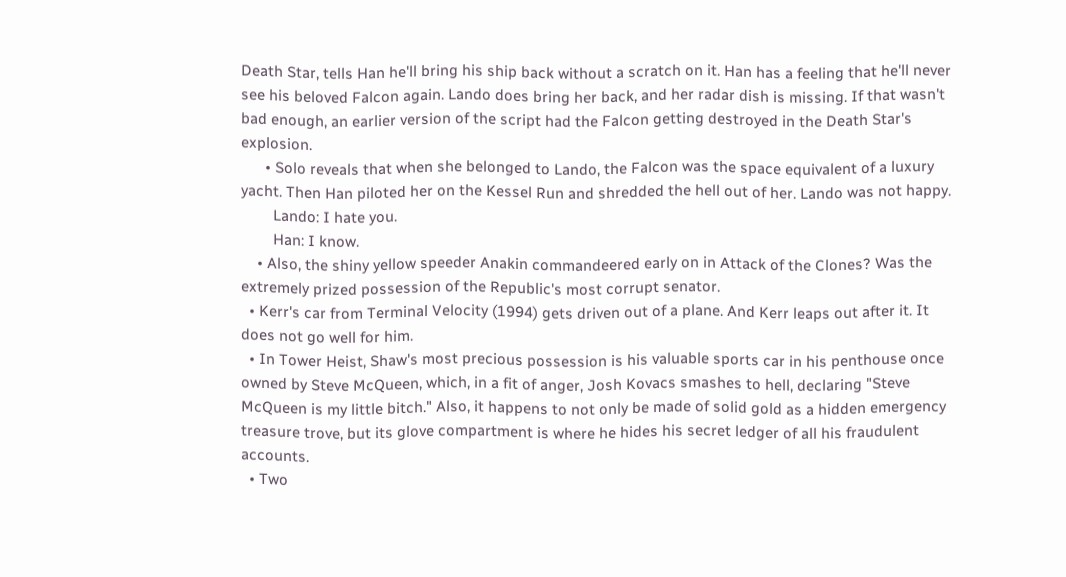Death Star, tells Han he'll bring his ship back without a scratch on it. Han has a feeling that he'll never see his beloved Falcon again. Lando does bring her back, and her radar dish is missing. If that wasn't bad enough, an earlier version of the script had the Falcon getting destroyed in the Death Star's explosion.
      • Solo reveals that when she belonged to Lando, the Falcon was the space equivalent of a luxury yacht. Then Han piloted her on the Kessel Run and shredded the hell out of her. Lando was not happy.
        Lando: I hate you.
        Han: I know.
    • Also, the shiny yellow speeder Anakin commandeered early on in Attack of the Clones? Was the extremely prized possession of the Republic's most corrupt senator.
  • Kerr's car from Terminal Velocity (1994) gets driven out of a plane. And Kerr leaps out after it. It does not go well for him.
  • In Tower Heist, Shaw's most precious possession is his valuable sports car in his penthouse once owned by Steve McQueen, which, in a fit of anger, Josh Kovacs smashes to hell, declaring "Steve McQueen is my little bitch." Also, it happens to not only be made of solid gold as a hidden emergency treasure trove, but its glove compartment is where he hides his secret ledger of all his fraudulent accounts.
  • Two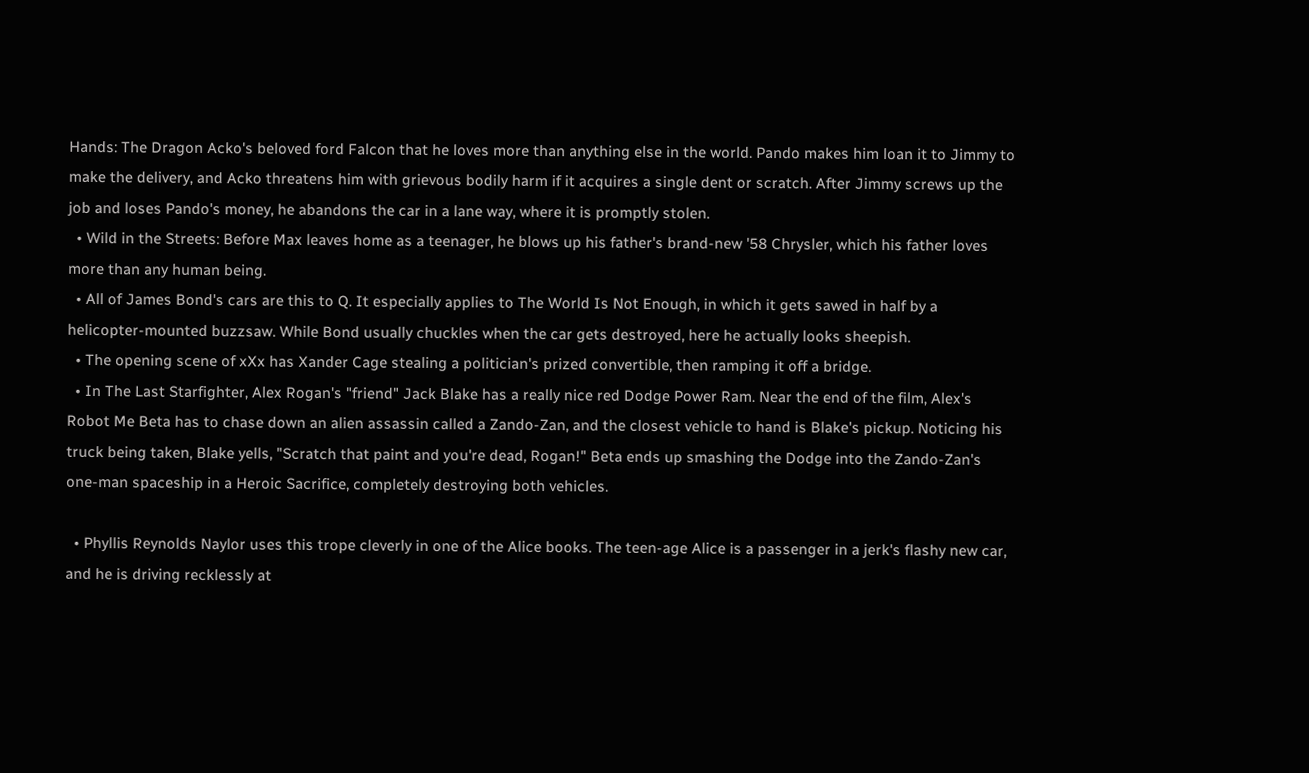Hands: The Dragon Acko's beloved ford Falcon that he loves more than anything else in the world. Pando makes him loan it to Jimmy to make the delivery, and Acko threatens him with grievous bodily harm if it acquires a single dent or scratch. After Jimmy screws up the job and loses Pando's money, he abandons the car in a lane way, where it is promptly stolen.
  • Wild in the Streets: Before Max leaves home as a teenager, he blows up his father's brand-new '58 Chrysler, which his father loves more than any human being.
  • All of James Bond's cars are this to Q. It especially applies to The World Is Not Enough, in which it gets sawed in half by a helicopter-mounted buzzsaw. While Bond usually chuckles when the car gets destroyed, here he actually looks sheepish.
  • The opening scene of xXx has Xander Cage stealing a politician's prized convertible, then ramping it off a bridge.
  • In The Last Starfighter, Alex Rogan's "friend" Jack Blake has a really nice red Dodge Power Ram. Near the end of the film, Alex's Robot Me Beta has to chase down an alien assassin called a Zando-Zan, and the closest vehicle to hand is Blake's pickup. Noticing his truck being taken, Blake yells, "Scratch that paint and you're dead, Rogan!" Beta ends up smashing the Dodge into the Zando-Zan's one-man spaceship in a Heroic Sacrifice, completely destroying both vehicles.

  • Phyllis Reynolds Naylor uses this trope cleverly in one of the Alice books. The teen-age Alice is a passenger in a jerk's flashy new car, and he is driving recklessly at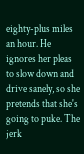eighty-plus miles an hour. He ignores her pleas to slow down and drive sanely, so she pretends that she's going to puke. The jerk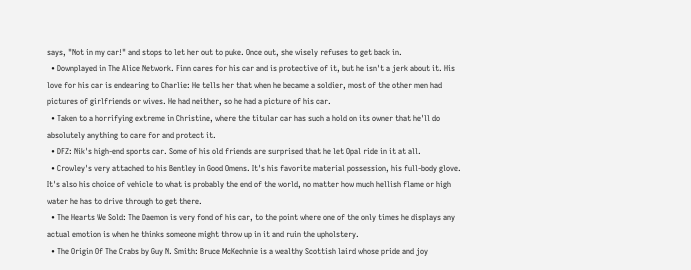says, "Not in my car!" and stops to let her out to puke. Once out, she wisely refuses to get back in.
  • Downplayed in The Alice Network. Finn cares for his car and is protective of it, but he isn't a jerk about it. His love for his car is endearing to Charlie: He tells her that when he became a soldier, most of the other men had pictures of girlfriends or wives. He had neither, so he had a picture of his car.
  • Taken to a horrifying extreme in Christine, where the titular car has such a hold on its owner that he'll do absolutely anything to care for and protect it.
  • DFZ: Nik's high-end sports car. Some of his old friends are surprised that he let Opal ride in it at all.
  • Crowley's very attached to his Bentley in Good Omens. It's his favorite material possession, his full-body glove. It's also his choice of vehicle to what is probably the end of the world, no matter how much hellish flame or high water he has to drive through to get there.
  • The Hearts We Sold: The Daemon is very fond of his car, to the point where one of the only times he displays any actual emotion is when he thinks someone might throw up in it and ruin the upholstery.
  • The Origin Of The Crabs by Guy N. Smith: Bruce McKechnie is a wealthy Scottish laird whose pride and joy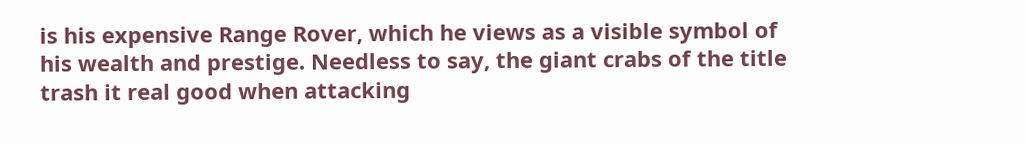is his expensive Range Rover, which he views as a visible symbol of his wealth and prestige. Needless to say, the giant crabs of the title trash it real good when attacking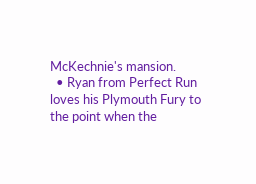McKechnie's mansion.
  • Ryan from Perfect Run loves his Plymouth Fury to the point when the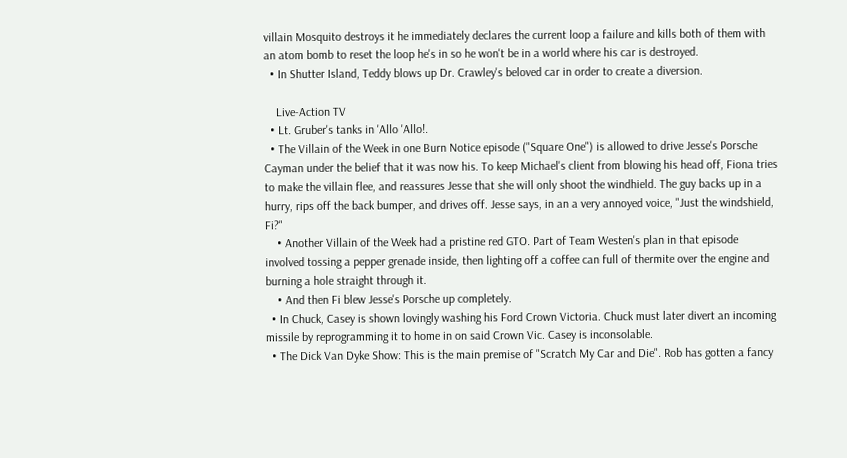villain Mosquito destroys it he immediately declares the current loop a failure and kills both of them with an atom bomb to reset the loop he's in so he won't be in a world where his car is destroyed.
  • In Shutter Island, Teddy blows up Dr. Crawley's beloved car in order to create a diversion.

    Live-Action TV
  • Lt. Gruber's tanks in 'Allo 'Allo!.
  • The Villain of the Week in one Burn Notice episode ("Square One") is allowed to drive Jesse's Porsche Cayman under the belief that it was now his. To keep Michael's client from blowing his head off, Fiona tries to make the villain flee, and reassures Jesse that she will only shoot the windhield. The guy backs up in a hurry, rips off the back bumper, and drives off. Jesse says, in an a very annoyed voice, "Just the windshield, Fi?"
    • Another Villain of the Week had a pristine red GTO. Part of Team Westen's plan in that episode involved tossing a pepper grenade inside, then lighting off a coffee can full of thermite over the engine and burning a hole straight through it.
    • And then Fi blew Jesse's Porsche up completely.
  • In Chuck, Casey is shown lovingly washing his Ford Crown Victoria. Chuck must later divert an incoming missile by reprogramming it to home in on said Crown Vic. Casey is inconsolable.
  • The Dick Van Dyke Show: This is the main premise of "Scratch My Car and Die". Rob has gotten a fancy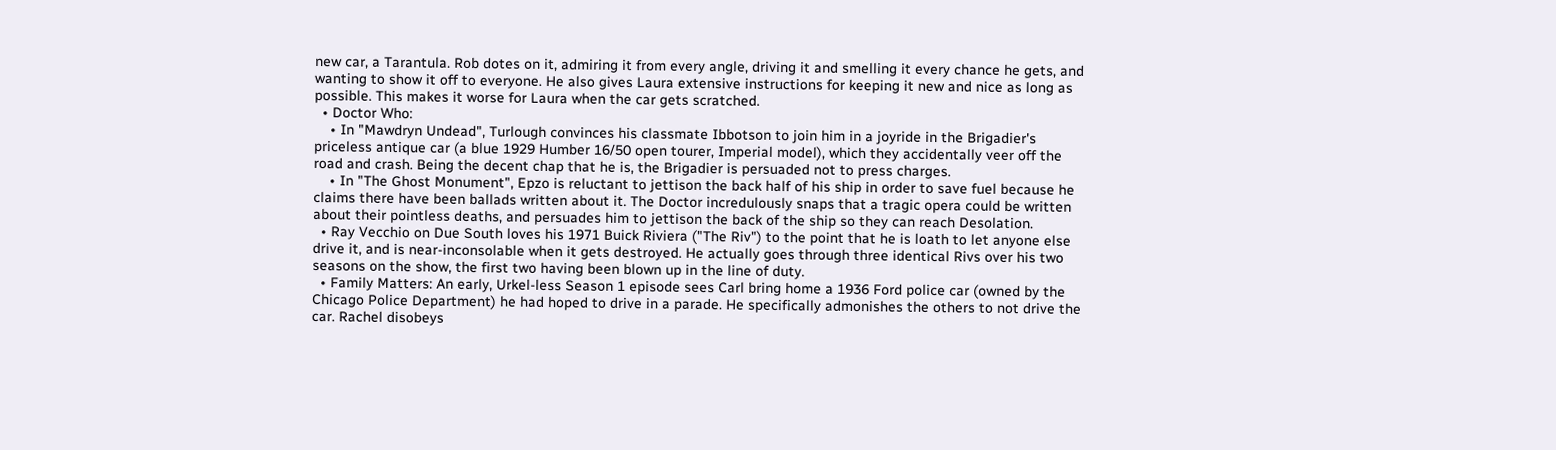new car, a Tarantula. Rob dotes on it, admiring it from every angle, driving it and smelling it every chance he gets, and wanting to show it off to everyone. He also gives Laura extensive instructions for keeping it new and nice as long as possible. This makes it worse for Laura when the car gets scratched.
  • Doctor Who:
    • In "Mawdryn Undead", Turlough convinces his classmate Ibbotson to join him in a joyride in the Brigadier's priceless antique car (a blue 1929 Humber 16/50 open tourer, Imperial model), which they accidentally veer off the road and crash. Being the decent chap that he is, the Brigadier is persuaded not to press charges.
    • In "The Ghost Monument", Epzo is reluctant to jettison the back half of his ship in order to save fuel because he claims there have been ballads written about it. The Doctor incredulously snaps that a tragic opera could be written about their pointless deaths, and persuades him to jettison the back of the ship so they can reach Desolation.
  • Ray Vecchio on Due South loves his 1971 Buick Riviera ("The Riv") to the point that he is loath to let anyone else drive it, and is near-inconsolable when it gets destroyed. He actually goes through three identical Rivs over his two seasons on the show, the first two having been blown up in the line of duty.
  • Family Matters: An early, Urkel-less Season 1 episode sees Carl bring home a 1936 Ford police car (owned by the Chicago Police Department) he had hoped to drive in a parade. He specifically admonishes the others to not drive the car. Rachel disobeys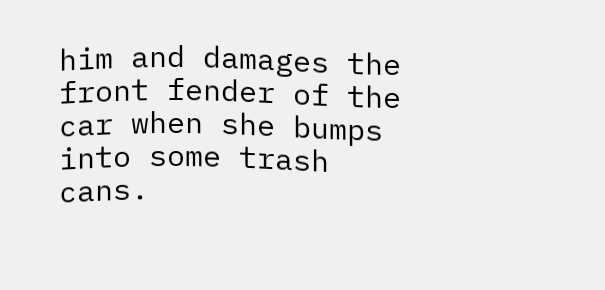him and damages the front fender of the car when she bumps into some trash cans.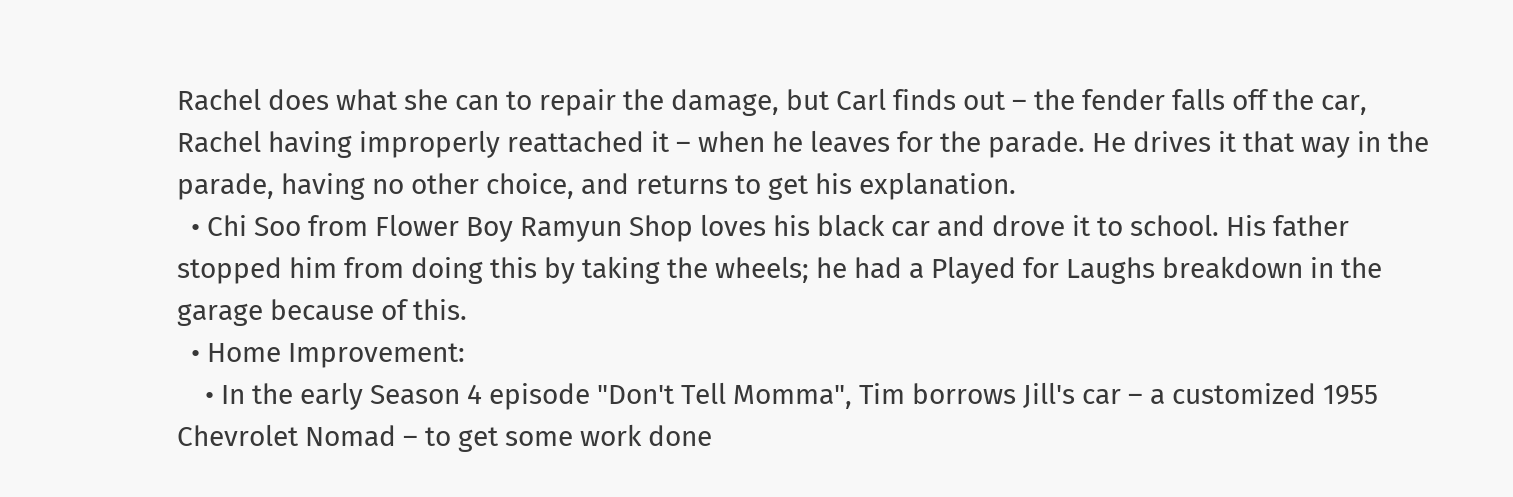Rachel does what she can to repair the damage, but Carl finds out – the fender falls off the car, Rachel having improperly reattached it – when he leaves for the parade. He drives it that way in the parade, having no other choice, and returns to get his explanation.
  • Chi Soo from Flower Boy Ramyun Shop loves his black car and drove it to school. His father stopped him from doing this by taking the wheels; he had a Played for Laughs breakdown in the garage because of this.
  • Home Improvement:
    • In the early Season 4 episode "Don't Tell Momma", Tim borrows Jill's car – a customized 1955 Chevrolet Nomad – to get some work done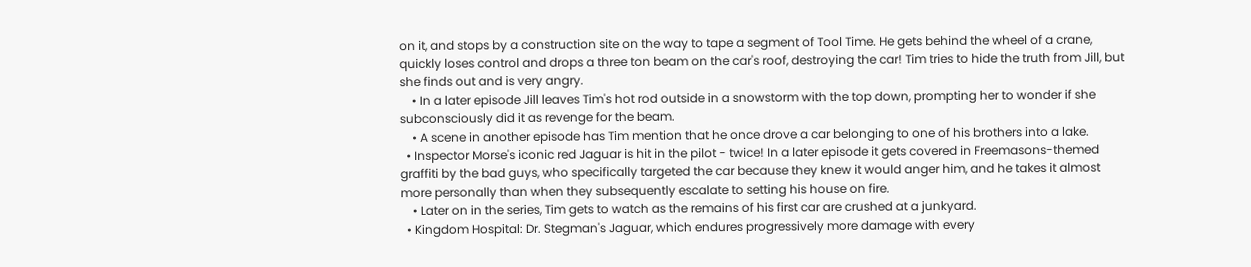on it, and stops by a construction site on the way to tape a segment of Tool Time. He gets behind the wheel of a crane, quickly loses control and drops a three ton beam on the car's roof, destroying the car! Tim tries to hide the truth from Jill, but she finds out and is very angry.
    • In a later episode Jill leaves Tim's hot rod outside in a snowstorm with the top down, prompting her to wonder if she subconsciously did it as revenge for the beam.
    • A scene in another episode has Tim mention that he once drove a car belonging to one of his brothers into a lake.
  • Inspector Morse's iconic red Jaguar is hit in the pilot - twice! In a later episode it gets covered in Freemasons-themed graffiti by the bad guys, who specifically targeted the car because they knew it would anger him, and he takes it almost more personally than when they subsequently escalate to setting his house on fire.
    • Later on in the series, Tim gets to watch as the remains of his first car are crushed at a junkyard.
  • Kingdom Hospital: Dr. Stegman's Jaguar, which endures progressively more damage with every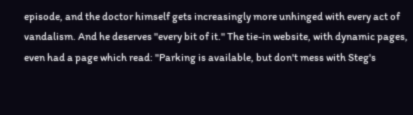episode, and the doctor himself gets increasingly more unhinged with every act of vandalism. And he deserves ''every bit of it.'' The tie-in website, with dynamic pages, even had a page which read: "Parking is available, but don't mess with Steg's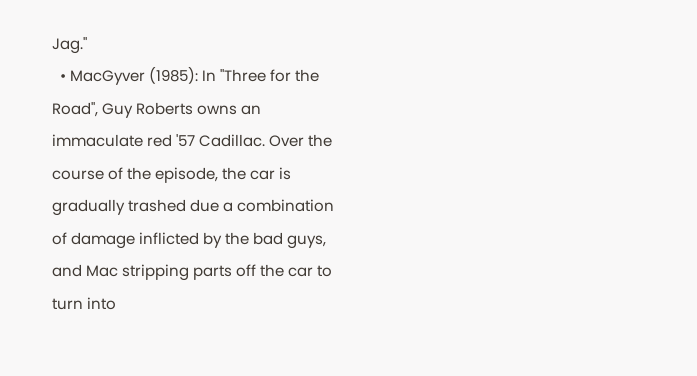Jag."
  • MacGyver (1985): In "Three for the Road", Guy Roberts owns an immaculate red '57 Cadillac. Over the course of the episode, the car is gradually trashed due a combination of damage inflicted by the bad guys, and Mac stripping parts off the car to turn into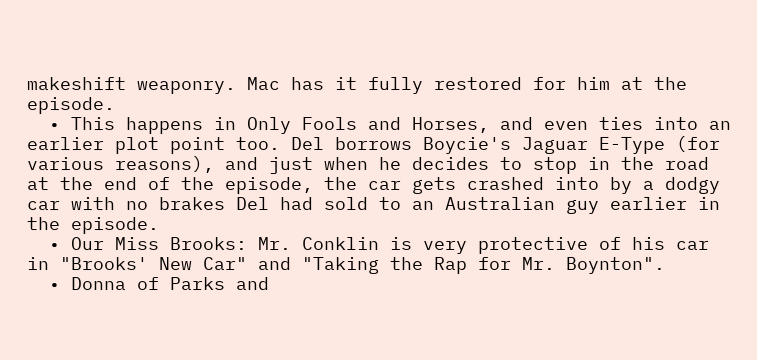makeshift weaponry. Mac has it fully restored for him at the episode.
  • This happens in Only Fools and Horses, and even ties into an earlier plot point too. Del borrows Boycie's Jaguar E-Type (for various reasons), and just when he decides to stop in the road at the end of the episode, the car gets crashed into by a dodgy car with no brakes Del had sold to an Australian guy earlier in the episode.
  • Our Miss Brooks: Mr. Conklin is very protective of his car in "Brooks' New Car" and "Taking the Rap for Mr. Boynton".
  • Donna of Parks and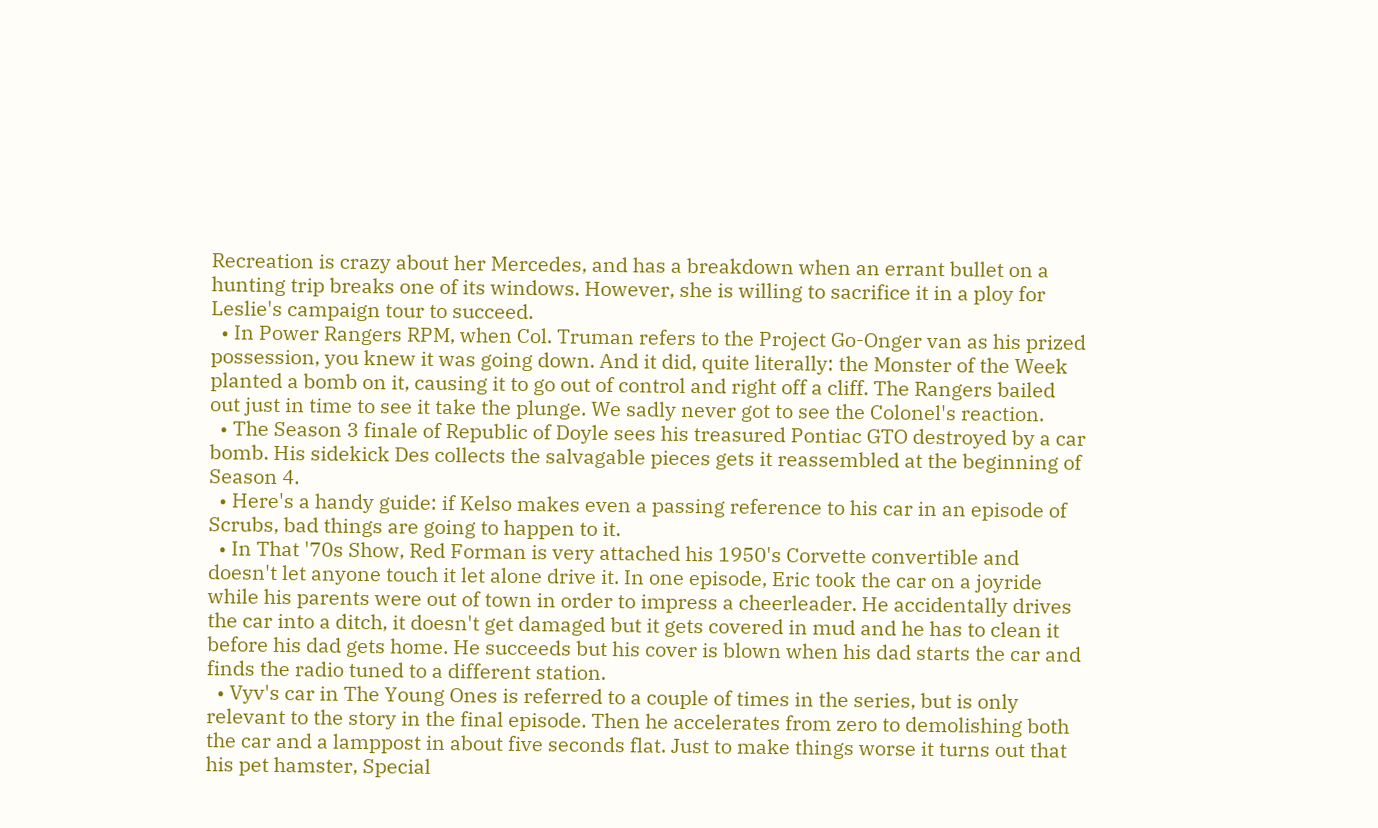Recreation is crazy about her Mercedes, and has a breakdown when an errant bullet on a hunting trip breaks one of its windows. However, she is willing to sacrifice it in a ploy for Leslie's campaign tour to succeed.
  • In Power Rangers RPM, when Col. Truman refers to the Project Go-Onger van as his prized possession, you knew it was going down. And it did, quite literally: the Monster of the Week planted a bomb on it, causing it to go out of control and right off a cliff. The Rangers bailed out just in time to see it take the plunge. We sadly never got to see the Colonel's reaction.
  • The Season 3 finale of Republic of Doyle sees his treasured Pontiac GTO destroyed by a car bomb. His sidekick Des collects the salvagable pieces gets it reassembled at the beginning of Season 4.
  • Here's a handy guide: if Kelso makes even a passing reference to his car in an episode of Scrubs, bad things are going to happen to it.
  • In That '70s Show, Red Forman is very attached his 1950's Corvette convertible and doesn't let anyone touch it let alone drive it. In one episode, Eric took the car on a joyride while his parents were out of town in order to impress a cheerleader. He accidentally drives the car into a ditch, it doesn't get damaged but it gets covered in mud and he has to clean it before his dad gets home. He succeeds but his cover is blown when his dad starts the car and finds the radio tuned to a different station.
  • Vyv's car in The Young Ones is referred to a couple of times in the series, but is only relevant to the story in the final episode. Then he accelerates from zero to demolishing both the car and a lamppost in about five seconds flat. Just to make things worse it turns out that his pet hamster, Special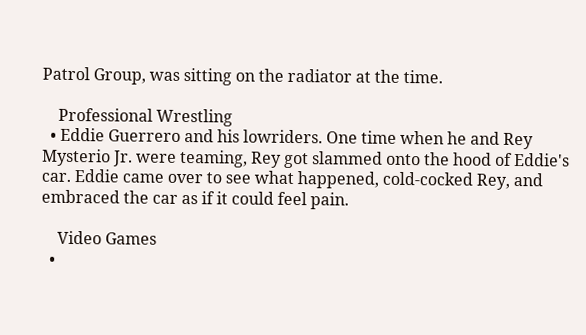Patrol Group, was sitting on the radiator at the time.

    Professional Wrestling
  • Eddie Guerrero and his lowriders. One time when he and Rey Mysterio Jr. were teaming, Rey got slammed onto the hood of Eddie's car. Eddie came over to see what happened, cold-cocked Rey, and embraced the car as if it could feel pain.

    Video Games
  •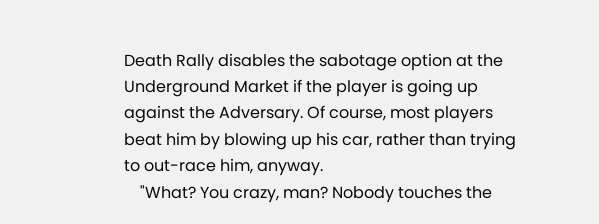Death Rally disables the sabotage option at the Underground Market if the player is going up against the Adversary. Of course, most players beat him by blowing up his car, rather than trying to out-race him, anyway.
    "What? You crazy, man? Nobody touches the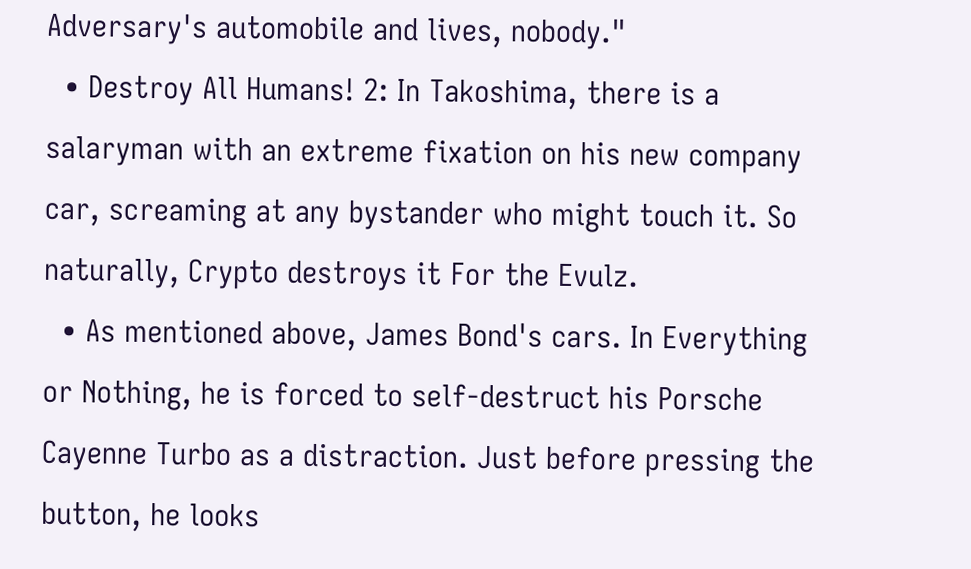Adversary's automobile and lives, nobody."
  • Destroy All Humans! 2: In Takoshima, there is a salaryman with an extreme fixation on his new company car, screaming at any bystander who might touch it. So naturally, Crypto destroys it For the Evulz.
  • As mentioned above, James Bond's cars. In Everything or Nothing, he is forced to self-destruct his Porsche Cayenne Turbo as a distraction. Just before pressing the button, he looks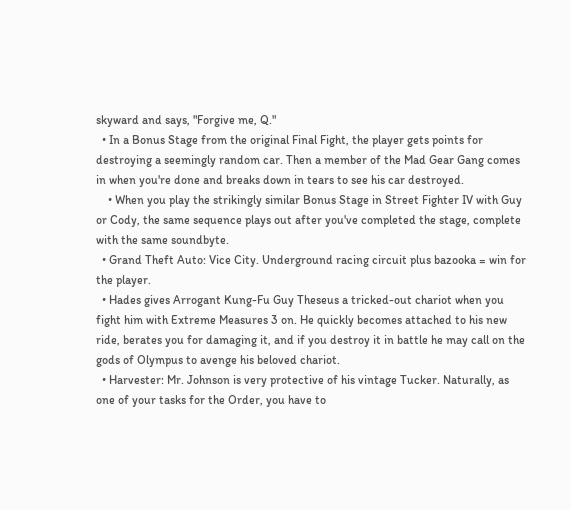skyward and says, "Forgive me, Q."
  • In a Bonus Stage from the original Final Fight, the player gets points for destroying a seemingly random car. Then a member of the Mad Gear Gang comes in when you're done and breaks down in tears to see his car destroyed.
    • When you play the strikingly similar Bonus Stage in Street Fighter IV with Guy or Cody, the same sequence plays out after you've completed the stage, complete with the same soundbyte.
  • Grand Theft Auto: Vice City. Underground racing circuit plus bazooka = win for the player.
  • Hades gives Arrogant Kung-Fu Guy Theseus a tricked-out chariot when you fight him with Extreme Measures 3 on. He quickly becomes attached to his new ride, berates you for damaging it, and if you destroy it in battle he may call on the gods of Olympus to avenge his beloved chariot.
  • Harvester: Mr. Johnson is very protective of his vintage Tucker. Naturally, as one of your tasks for the Order, you have to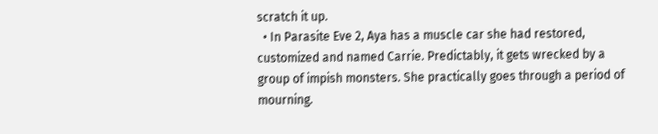scratch it up.
  • In Parasite Eve 2, Aya has a muscle car she had restored, customized and named Carrie. Predictably, it gets wrecked by a group of impish monsters. She practically goes through a period of mourning.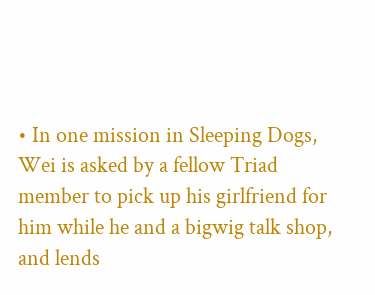• In one mission in Sleeping Dogs, Wei is asked by a fellow Triad member to pick up his girlfriend for him while he and a bigwig talk shop, and lends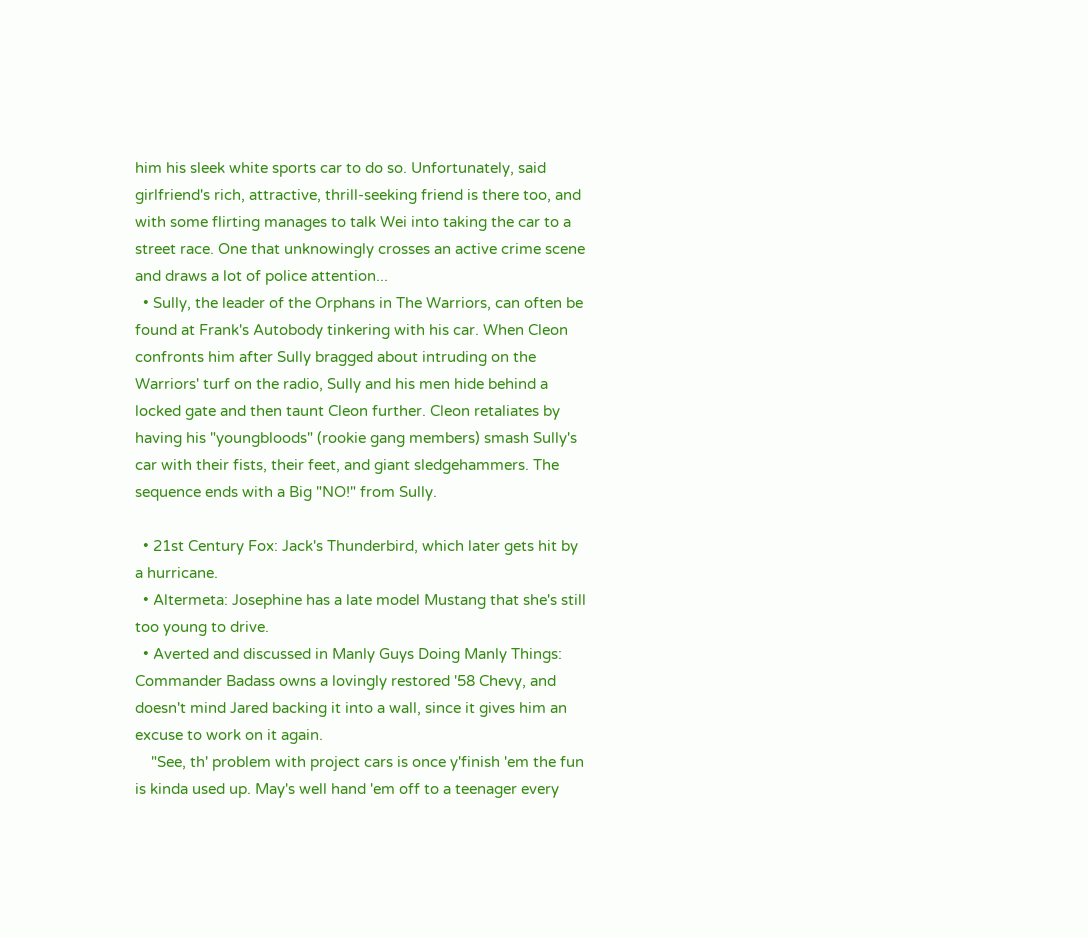him his sleek white sports car to do so. Unfortunately, said girlfriend's rich, attractive, thrill-seeking friend is there too, and with some flirting manages to talk Wei into taking the car to a street race. One that unknowingly crosses an active crime scene and draws a lot of police attention...
  • Sully, the leader of the Orphans in The Warriors, can often be found at Frank's Autobody tinkering with his car. When Cleon confronts him after Sully bragged about intruding on the Warriors' turf on the radio, Sully and his men hide behind a locked gate and then taunt Cleon further. Cleon retaliates by having his "youngbloods" (rookie gang members) smash Sully's car with their fists, their feet, and giant sledgehammers. The sequence ends with a Big "NO!" from Sully.

  • 21st Century Fox: Jack's Thunderbird, which later gets hit by a hurricane.
  • Altermeta: Josephine has a late model Mustang that she's still too young to drive.
  • Averted and discussed in Manly Guys Doing Manly Things: Commander Badass owns a lovingly restored '58 Chevy, and doesn't mind Jared backing it into a wall, since it gives him an excuse to work on it again.
    "See, th' problem with project cars is once y'finish 'em the fun is kinda used up. May's well hand 'em off to a teenager every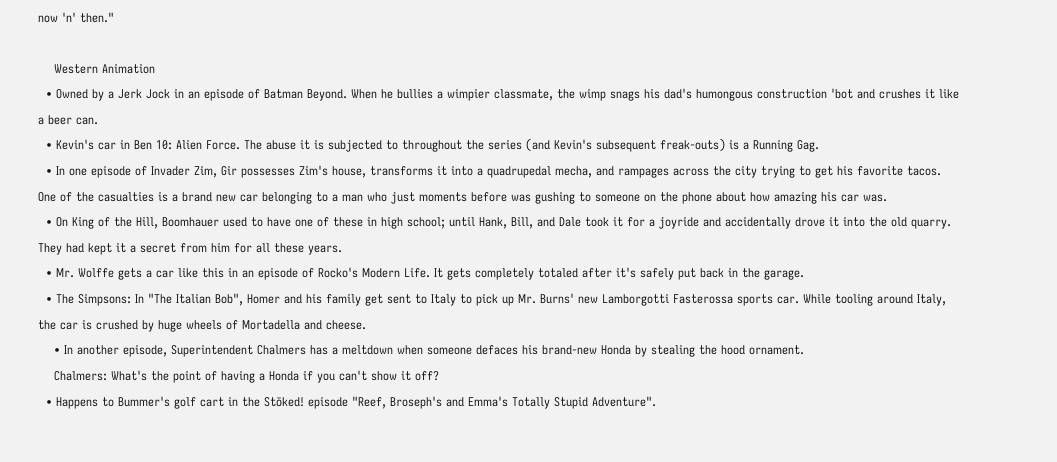now 'n' then."

    Western Animation
  • Owned by a Jerk Jock in an episode of Batman Beyond. When he bullies a wimpier classmate, the wimp snags his dad's humongous construction 'bot and crushes it like a beer can.
  • Kevin's car in Ben 10: Alien Force. The abuse it is subjected to throughout the series (and Kevin's subsequent freak-outs) is a Running Gag.
  • In one episode of Invader Zim, Gir possesses Zim's house, transforms it into a quadrupedal mecha, and rampages across the city trying to get his favorite tacos. One of the casualties is a brand new car belonging to a man who just moments before was gushing to someone on the phone about how amazing his car was.
  • On King of the Hill, Boomhauer used to have one of these in high school; until Hank, Bill, and Dale took it for a joyride and accidentally drove it into the old quarry. They had kept it a secret from him for all these years.
  • Mr. Wolffe gets a car like this in an episode of Rocko's Modern Life. It gets completely totaled after it's safely put back in the garage.
  • The Simpsons: In "The Italian Bob", Homer and his family get sent to Italy to pick up Mr. Burns' new Lamborgotti Fasterossa sports car. While tooling around Italy, the car is crushed by huge wheels of Mortadella and cheese.
    • In another episode, Superintendent Chalmers has a meltdown when someone defaces his brand-new Honda by stealing the hood ornament.
    Chalmers: What's the point of having a Honda if you can't show it off?
  • Happens to Bummer's golf cart in the Stōked! episode "Reef, Broseph's and Emma's Totally Stupid Adventure".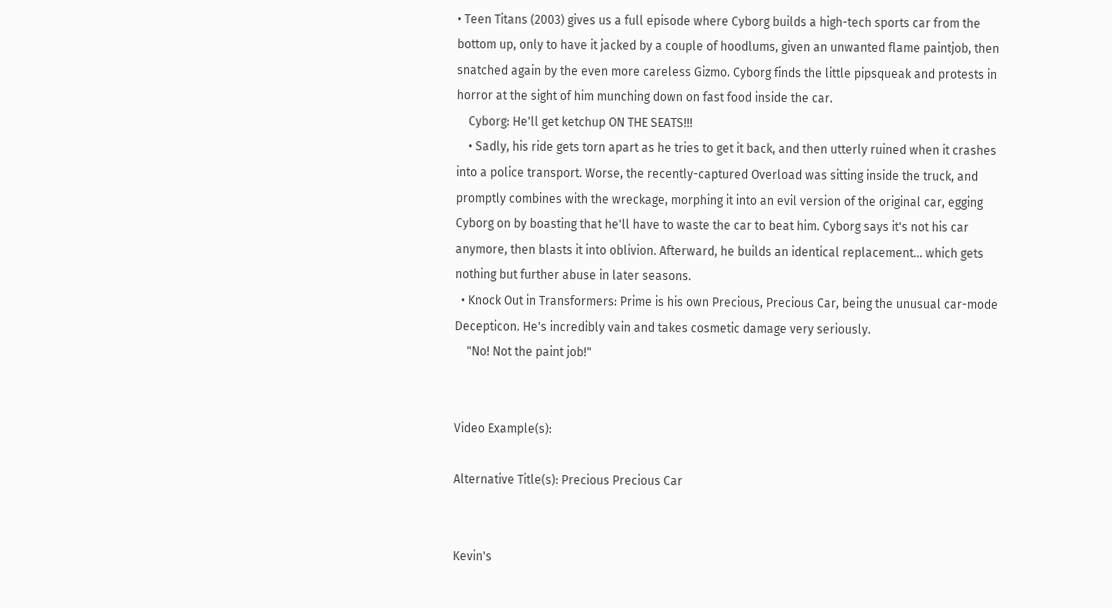• Teen Titans (2003) gives us a full episode where Cyborg builds a high-tech sports car from the bottom up, only to have it jacked by a couple of hoodlums, given an unwanted flame paintjob, then snatched again by the even more careless Gizmo. Cyborg finds the little pipsqueak and protests in horror at the sight of him munching down on fast food inside the car.
    Cyborg: He'll get ketchup ON THE SEATS!!!
    • Sadly, his ride gets torn apart as he tries to get it back, and then utterly ruined when it crashes into a police transport. Worse, the recently-captured Overload was sitting inside the truck, and promptly combines with the wreckage, morphing it into an evil version of the original car, egging Cyborg on by boasting that he'll have to waste the car to beat him. Cyborg says it's not his car anymore, then blasts it into oblivion. Afterward, he builds an identical replacement... which gets nothing but further abuse in later seasons.
  • Knock Out in Transformers: Prime is his own Precious, Precious Car, being the unusual car-mode Decepticon. He's incredibly vain and takes cosmetic damage very seriously.
    "No! Not the paint job!"


Video Example(s):

Alternative Title(s): Precious Precious Car


Kevin's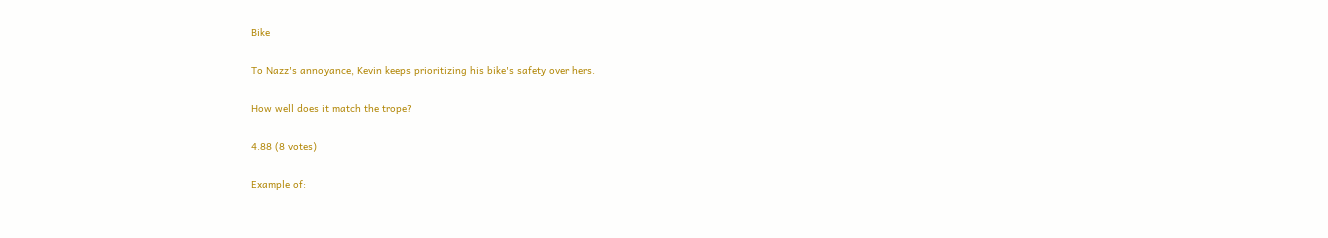Bike

To Nazz's annoyance, Kevin keeps prioritizing his bike's safety over hers.

How well does it match the trope?

4.88 (8 votes)

Example of: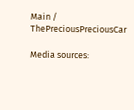Main / ThePreciousPreciousCar

Media sources: